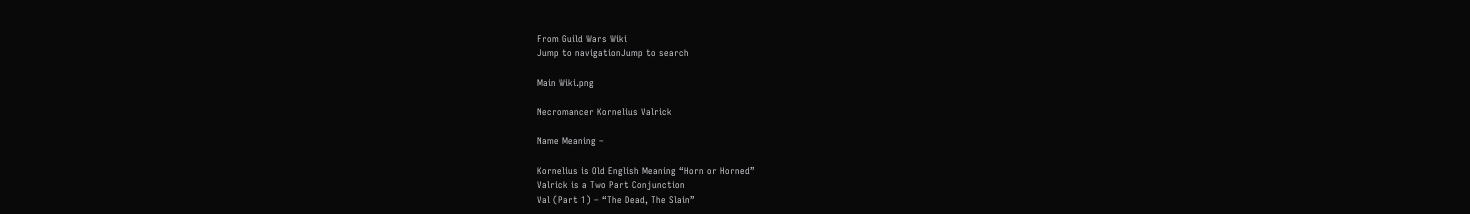From Guild Wars Wiki
Jump to navigationJump to search

Main Wiki.png

Necromancer Kornelius Valrick

Name Meaning –

Kornelius is Old English Meaning “Horn or Horned”
Valrick is a Two Part Conjunction
Val (Part 1) – “The Dead, The Slain”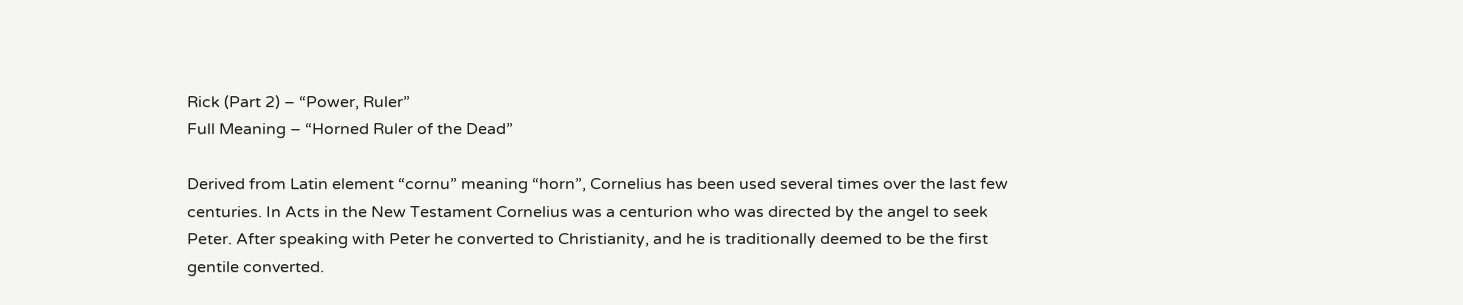Rick (Part 2) – “Power, Ruler”
Full Meaning – “Horned Ruler of the Dead”

Derived from Latin element “cornu” meaning “horn”, Cornelius has been used several times over the last few centuries. In Acts in the New Testament Cornelius was a centurion who was directed by the angel to seek Peter. After speaking with Peter he converted to Christianity, and he is traditionally deemed to be the first gentile converted.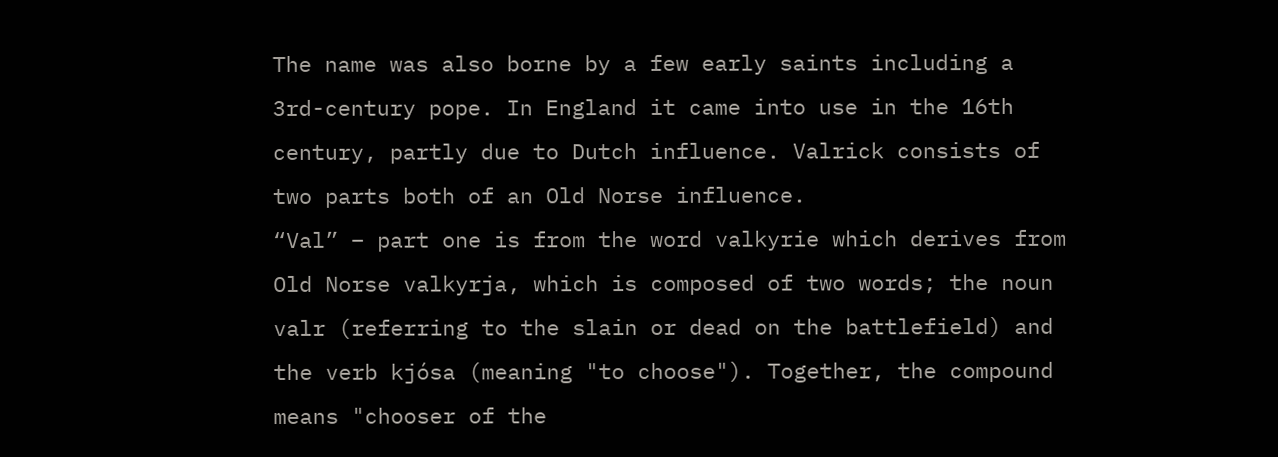The name was also borne by a few early saints including a 3rd-century pope. In England it came into use in the 16th century, partly due to Dutch influence. Valrick consists of two parts both of an Old Norse influence.
“Val” – part one is from the word valkyrie which derives from Old Norse valkyrja, which is composed of two words; the noun valr (referring to the slain or dead on the battlefield) and the verb kjósa (meaning "to choose"). Together, the compound means "chooser of the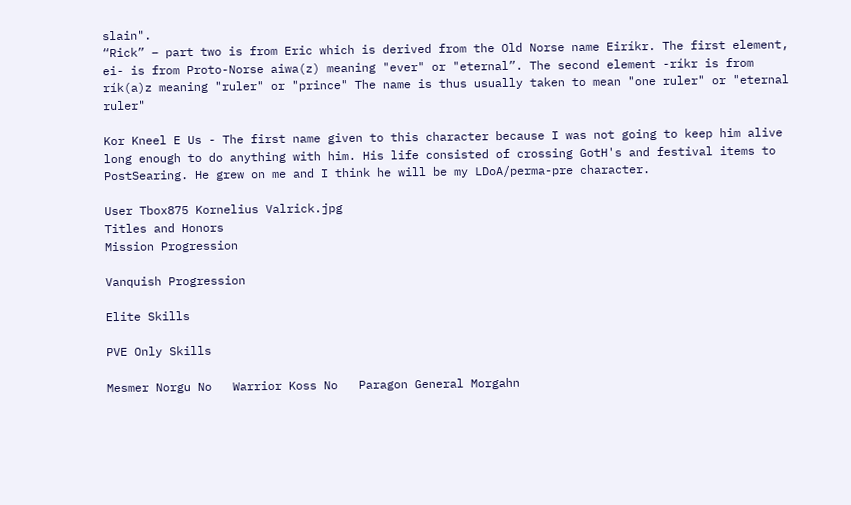slain".
“Rick” – part two is from Eric which is derived from the Old Norse name Eiríkr. The first element, ei- is from Proto-Norse aiwa(z) meaning "ever" or "eternal”. The second element -ríkr is from rík(a)z meaning "ruler" or "prince" The name is thus usually taken to mean "one ruler" or "eternal ruler"

Kor Kneel E Us - The first name given to this character because I was not going to keep him alive long enough to do anything with him. His life consisted of crossing GotH's and festival items to PostSearing. He grew on me and I think he will be my LDoA/perma-pre character.

User Tbox875 Kornelius Valrick.jpg
Titles and Honors
Mission Progression

Vanquish Progression

Elite Skills

PVE Only Skills

Mesmer Norgu No   Warrior Koss No   Paragon General Morgahn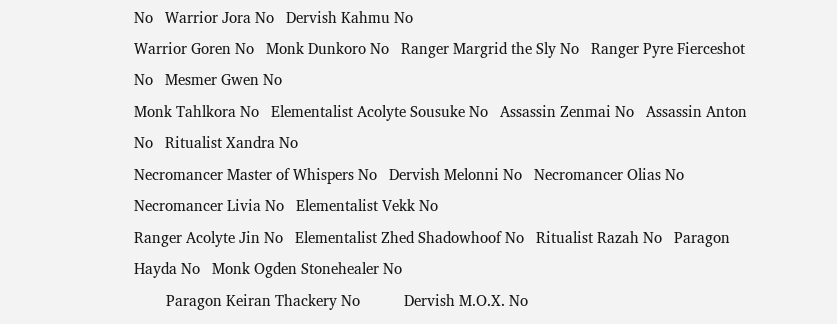No   Warrior Jora No   Dervish Kahmu No
Warrior Goren No   Monk Dunkoro No   Ranger Margrid the Sly No   Ranger Pyre Fierceshot No   Mesmer Gwen No
Monk Tahlkora No   Elementalist Acolyte Sousuke No   Assassin Zenmai No   Assassin Anton No   Ritualist Xandra No
Necromancer Master of Whispers No   Dervish Melonni No   Necromancer Olias No   Necromancer Livia No   Elementalist Vekk No
Ranger Acolyte Jin No   Elementalist Zhed Shadowhoof No   Ritualist Razah No   Paragon Hayda No   Monk Ogden Stonehealer No
        Paragon Keiran Thackery No           Dervish M.O.X. No